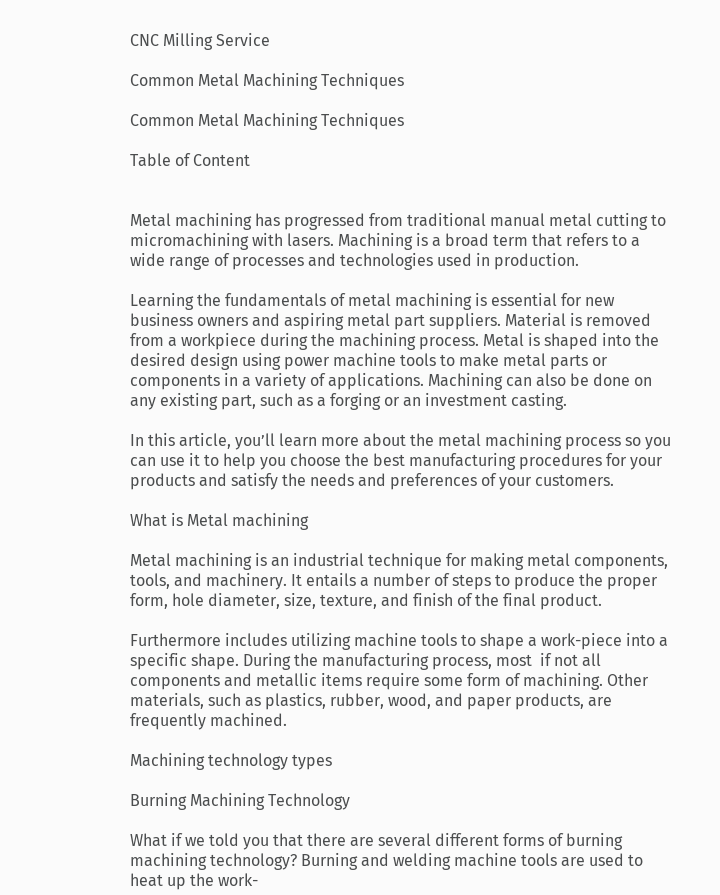CNC Milling Service

Common Metal Machining Techniques

Common Metal Machining Techniques

Table of Content


Metal machining has progressed from traditional manual metal cutting to micromachining with lasers. Machining is a broad term that refers to a wide range of processes and technologies used in production.

Learning the fundamentals of metal machining is essential for new business owners and aspiring metal part suppliers. Material is removed from a workpiece during the machining process. Metal is shaped into the desired design using power machine tools to make metal parts or components in a variety of applications. Machining can also be done on any existing part, such as a forging or an investment casting.

In this article, you’ll learn more about the metal machining process so you can use it to help you choose the best manufacturing procedures for your products and satisfy the needs and preferences of your customers.

What is Metal machining

Metal machining is an industrial technique for making metal components, tools, and machinery. It entails a number of steps to produce the proper form, hole diameter, size, texture, and finish of the final product.

Furthermore includes utilizing machine tools to shape a work-piece into a specific shape. During the manufacturing process, most  if not all  components and metallic items require some form of machining. Other materials, such as plastics, rubber, wood, and paper products, are frequently machined.

Machining technology types

Burning Machining Technology

What if we told you that there are several different forms of burning machining technology? Burning and welding machine tools are used to heat up the work-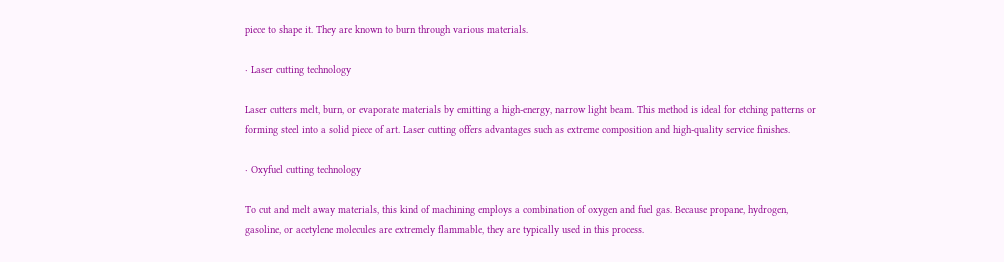piece to shape it. They are known to burn through various materials.

· Laser cutting technology

Laser cutters melt, burn, or evaporate materials by emitting a high-energy, narrow light beam. This method is ideal for etching patterns or forming steel into a solid piece of art. Laser cutting offers advantages such as extreme composition and high-quality service finishes.

· Oxyfuel cutting technology

To cut and melt away materials, this kind of machining employs a combination of oxygen and fuel gas. Because propane, hydrogen, gasoline, or acetylene molecules are extremely flammable, they are typically used in this process.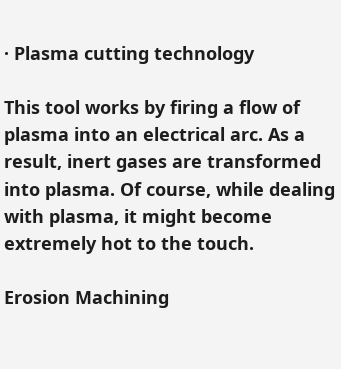· Plasma cutting technology

This tool works by firing a flow of plasma into an electrical arc. As a result, inert gases are transformed into plasma. Of course, while dealing with plasma, it might become extremely hot to the touch.

Erosion Machining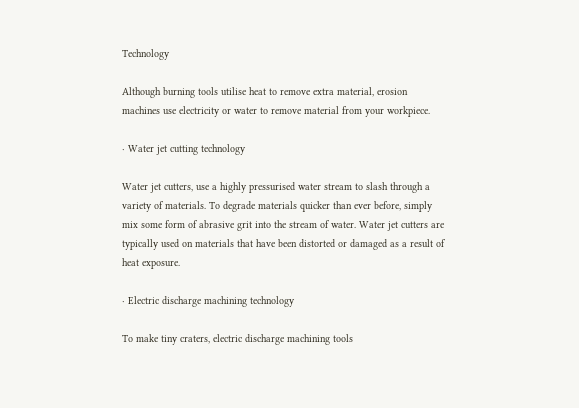Technology

Although burning tools utilise heat to remove extra material, erosion machines use electricity or water to remove material from your workpiece.

· Water jet cutting technology

Water jet cutters, use a highly pressurised water stream to slash through a variety of materials. To degrade materials quicker than ever before, simply mix some form of abrasive grit into the stream of water. Water jet cutters are typically used on materials that have been distorted or damaged as a result of heat exposure.

· Electric discharge machining technology

To make tiny craters, electric discharge machining tools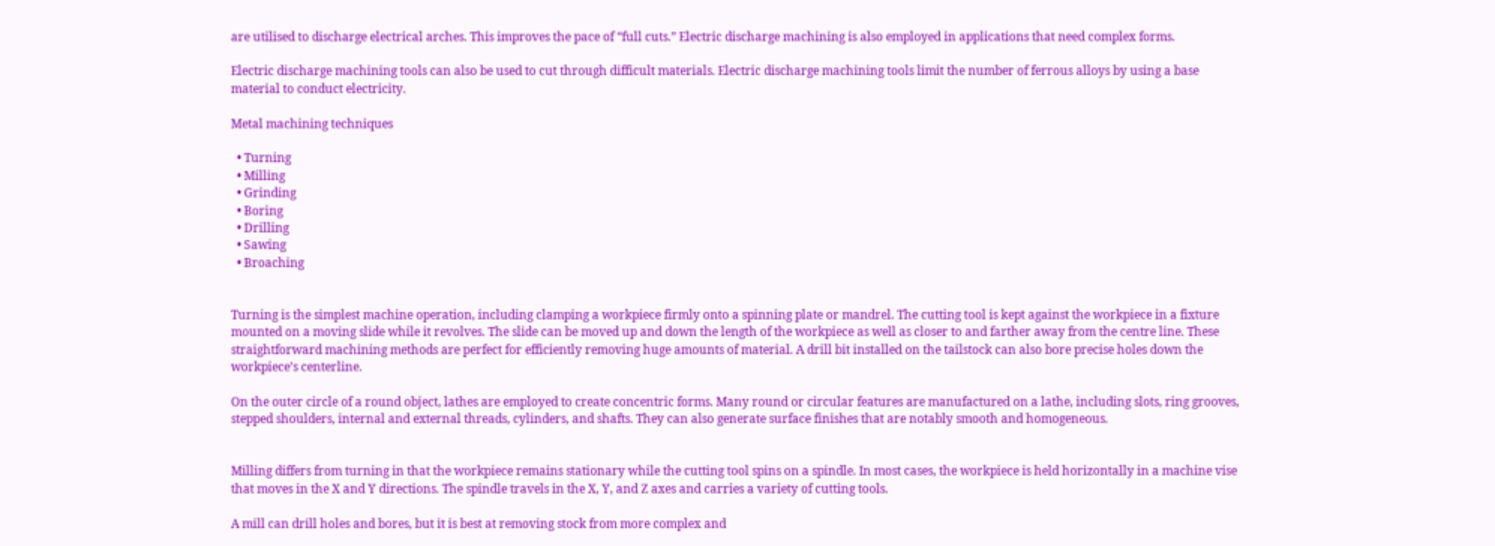are utilised to discharge electrical arches. This improves the pace of “full cuts.” Electric discharge machining is also employed in applications that need complex forms.

Electric discharge machining tools can also be used to cut through difficult materials. Electric discharge machining tools limit the number of ferrous alloys by using a base material to conduct electricity.

Metal machining techniques

  • Turning
  • Milling
  • Grinding
  • Boring
  • Drilling
  • Sawing
  • Broaching


Turning is the simplest machine operation, including clamping a workpiece firmly onto a spinning plate or mandrel. The cutting tool is kept against the workpiece in a fixture mounted on a moving slide while it revolves. The slide can be moved up and down the length of the workpiece as well as closer to and farther away from the centre line. These straightforward machining methods are perfect for efficiently removing huge amounts of material. A drill bit installed on the tailstock can also bore precise holes down the workpiece’s centerline.

On the outer circle of a round object, lathes are employed to create concentric forms. Many round or circular features are manufactured on a lathe, including slots, ring grooves, stepped shoulders, internal and external threads, cylinders, and shafts. They can also generate surface finishes that are notably smooth and homogeneous.


Milling differs from turning in that the workpiece remains stationary while the cutting tool spins on a spindle. In most cases, the workpiece is held horizontally in a machine vise that moves in the X and Y directions. The spindle travels in the X, Y, and Z axes and carries a variety of cutting tools.

A mill can drill holes and bores, but it is best at removing stock from more complex and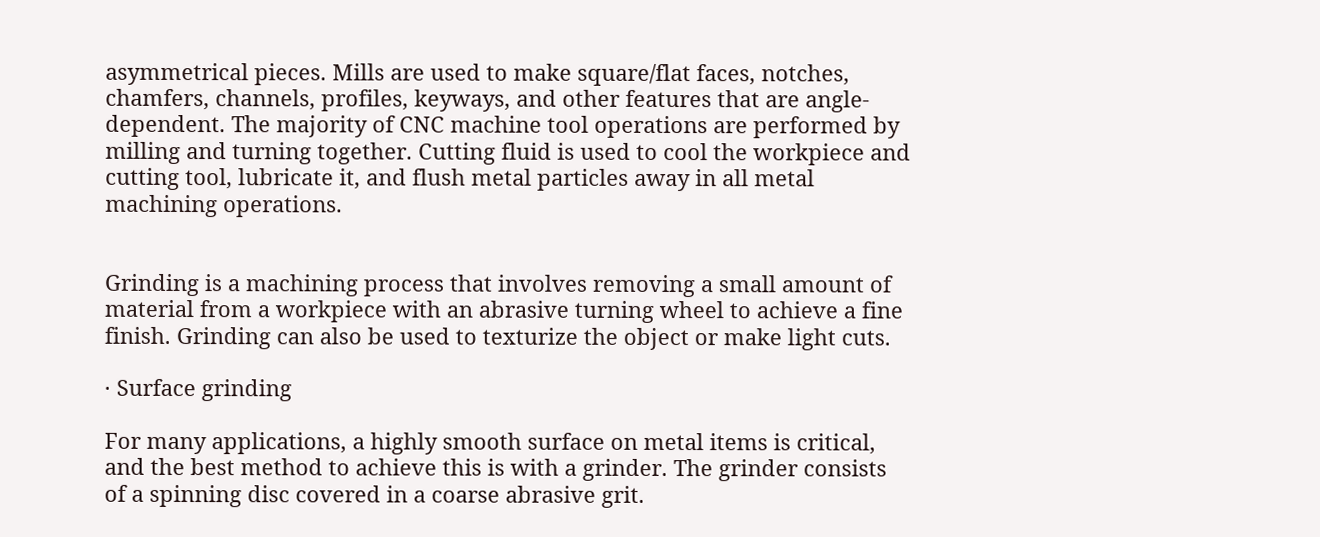asymmetrical pieces. Mills are used to make square/flat faces, notches, chamfers, channels, profiles, keyways, and other features that are angle-dependent. The majority of CNC machine tool operations are performed by milling and turning together. Cutting fluid is used to cool the workpiece and cutting tool, lubricate it, and flush metal particles away in all metal machining operations.


Grinding is a machining process that involves removing a small amount of material from a workpiece with an abrasive turning wheel to achieve a fine finish. Grinding can also be used to texturize the object or make light cuts.

· Surface grinding

For many applications, a highly smooth surface on metal items is critical, and the best method to achieve this is with a grinder. The grinder consists of a spinning disc covered in a coarse abrasive grit.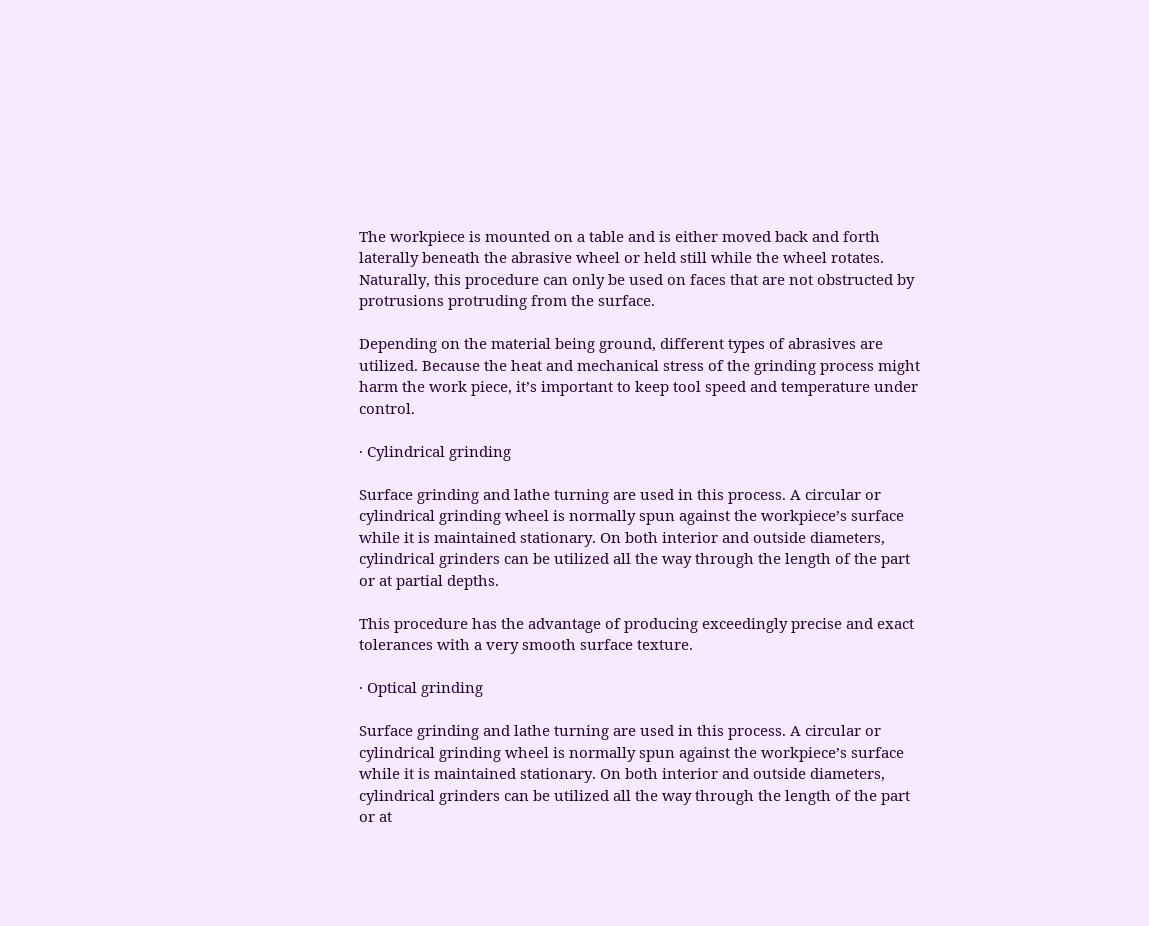The workpiece is mounted on a table and is either moved back and forth laterally beneath the abrasive wheel or held still while the wheel rotates. Naturally, this procedure can only be used on faces that are not obstructed by protrusions protruding from the surface.

Depending on the material being ground, different types of abrasives are utilized. Because the heat and mechanical stress of the grinding process might harm the work piece, it’s important to keep tool speed and temperature under control.

· Cylindrical grinding

Surface grinding and lathe turning are used in this process. A circular or cylindrical grinding wheel is normally spun against the workpiece’s surface while it is maintained stationary. On both interior and outside diameters, cylindrical grinders can be utilized all the way through the length of the part or at partial depths.

This procedure has the advantage of producing exceedingly precise and exact tolerances with a very smooth surface texture.

· Optical grinding

Surface grinding and lathe turning are used in this process. A circular or cylindrical grinding wheel is normally spun against the workpiece’s surface while it is maintained stationary. On both interior and outside diameters, cylindrical grinders can be utilized all the way through the length of the part or at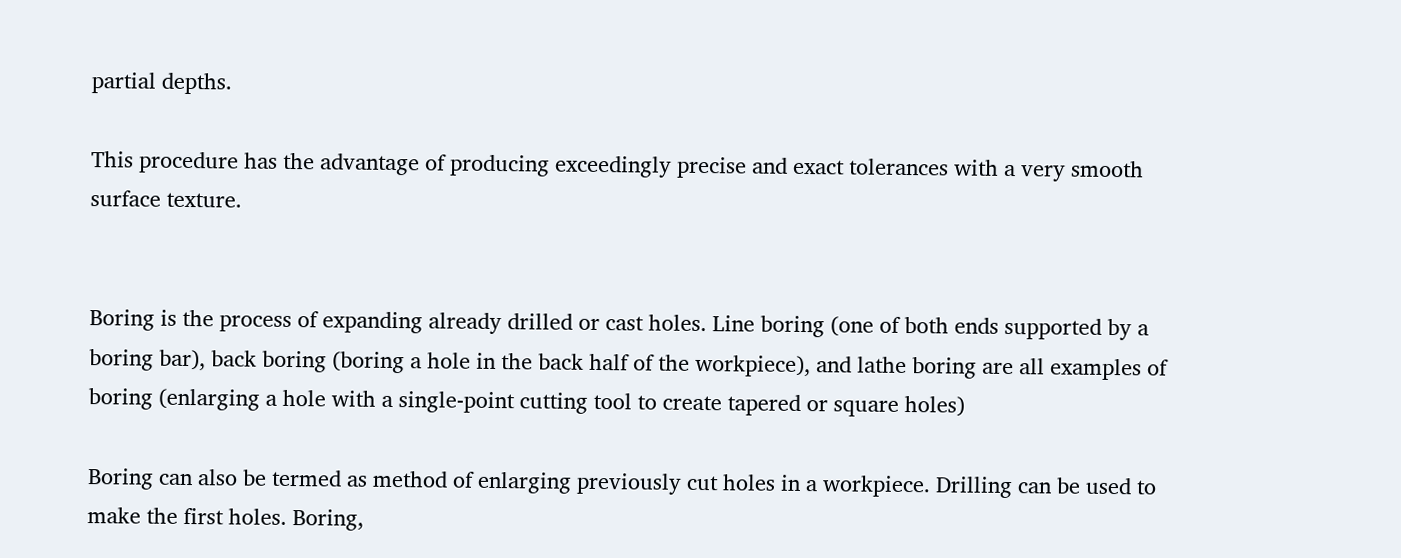partial depths.

This procedure has the advantage of producing exceedingly precise and exact tolerances with a very smooth surface texture.


Boring is the process of expanding already drilled or cast holes. Line boring (one of both ends supported by a boring bar), back boring (boring a hole in the back half of the workpiece), and lathe boring are all examples of boring (enlarging a hole with a single-point cutting tool to create tapered or square holes)

Boring can also be termed as method of enlarging previously cut holes in a workpiece. Drilling can be used to make the first holes. Boring,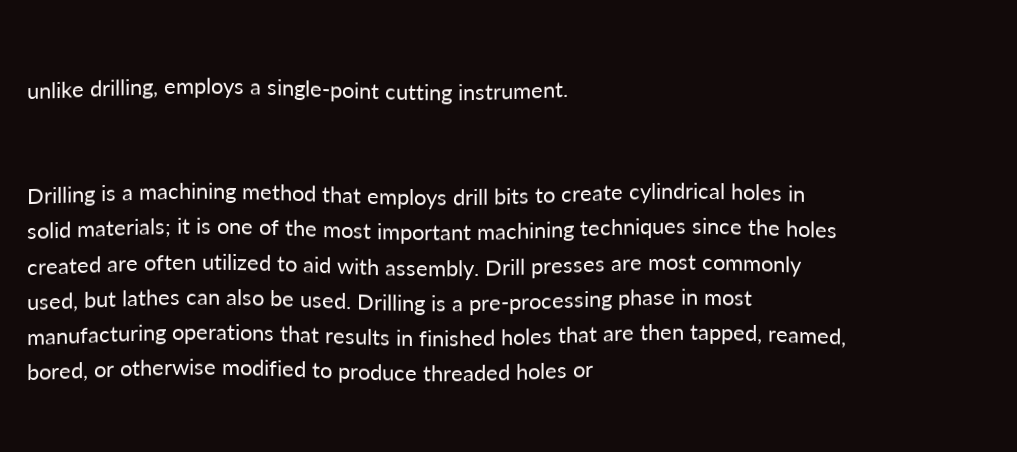unlike drilling, employs a single-point cutting instrument.


Drilling is a machining method that employs drill bits to create cylindrical holes in solid materials; it is one of the most important machining techniques since the holes created are often utilized to aid with assembly. Drill presses are most commonly used, but lathes can also be used. Drilling is a pre-processing phase in most manufacturing operations that results in finished holes that are then tapped, reamed, bored, or otherwise modified to produce threaded holes or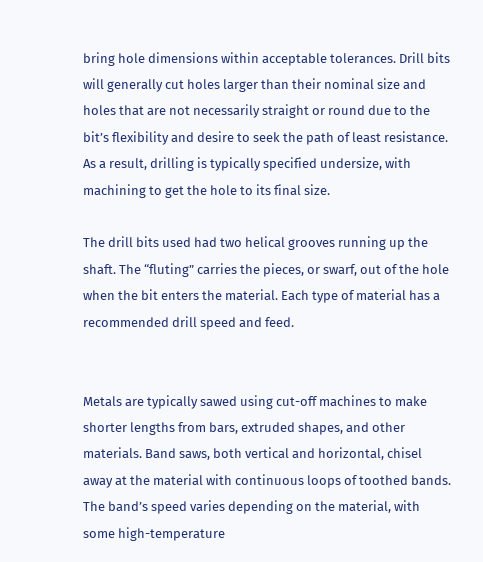bring hole dimensions within acceptable tolerances. Drill bits will generally cut holes larger than their nominal size and holes that are not necessarily straight or round due to the bit’s flexibility and desire to seek the path of least resistance. As a result, drilling is typically specified undersize, with machining to get the hole to its final size.

The drill bits used had two helical grooves running up the shaft. The “fluting” carries the pieces, or swarf, out of the hole when the bit enters the material. Each type of material has a recommended drill speed and feed.


Metals are typically sawed using cut-off machines to make shorter lengths from bars, extruded shapes, and other materials. Band saws, both vertical and horizontal, chisel away at the material with continuous loops of toothed bands. The band’s speed varies depending on the material, with some high-temperature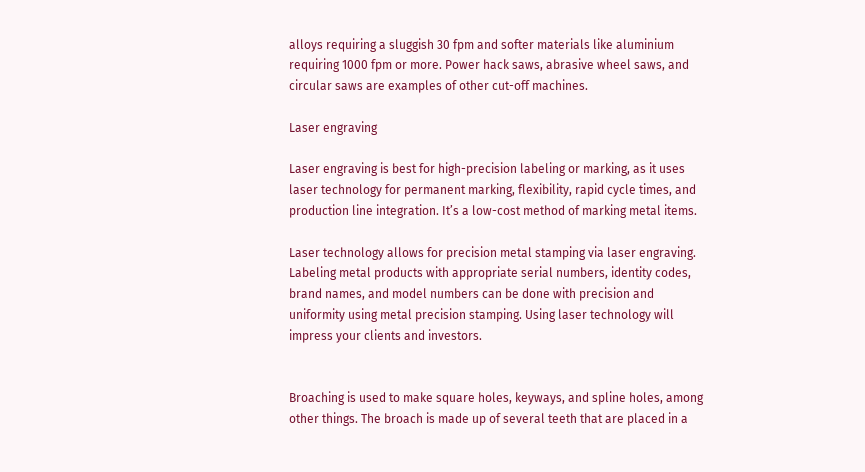alloys requiring a sluggish 30 fpm and softer materials like aluminium requiring 1000 fpm or more. Power hack saws, abrasive wheel saws, and circular saws are examples of other cut-off machines.

Laser engraving

Laser engraving is best for high-precision labeling or marking, as it uses laser technology for permanent marking, flexibility, rapid cycle times, and production line integration. It’s a low-cost method of marking metal items.

Laser technology allows for precision metal stamping via laser engraving. Labeling metal products with appropriate serial numbers, identity codes, brand names, and model numbers can be done with precision and uniformity using metal precision stamping. Using laser technology will impress your clients and investors.


Broaching is used to make square holes, keyways, and spline holes, among other things. The broach is made up of several teeth that are placed in a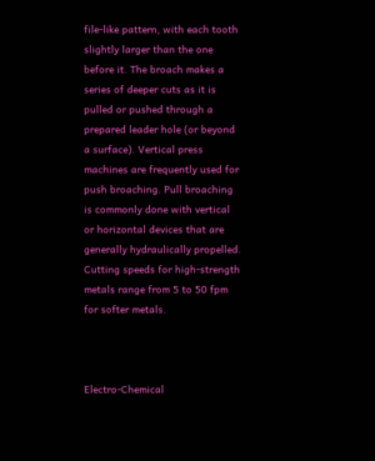file-like pattern, with each tooth slightly larger than the one before it. The broach makes a series of deeper cuts as it is pulled or pushed through a prepared leader hole (or beyond a surface). Vertical press machines are frequently used for push broaching. Pull broaching is commonly done with vertical or horizontal devices that are generally hydraulically propelled. Cutting speeds for high-strength metals range from 5 to 50 fpm for softer metals.



Electro-Chemical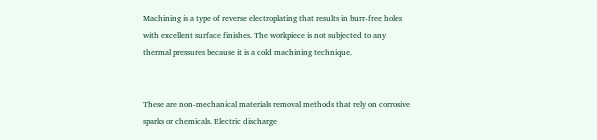Machining is a type of reverse electroplating that results in burr-free holes with excellent surface finishes. The workpiece is not subjected to any thermal pressures because it is a cold machining technique.


These are non-mechanical materials removal methods that rely on corrosive sparks or chemicals. Electric discharge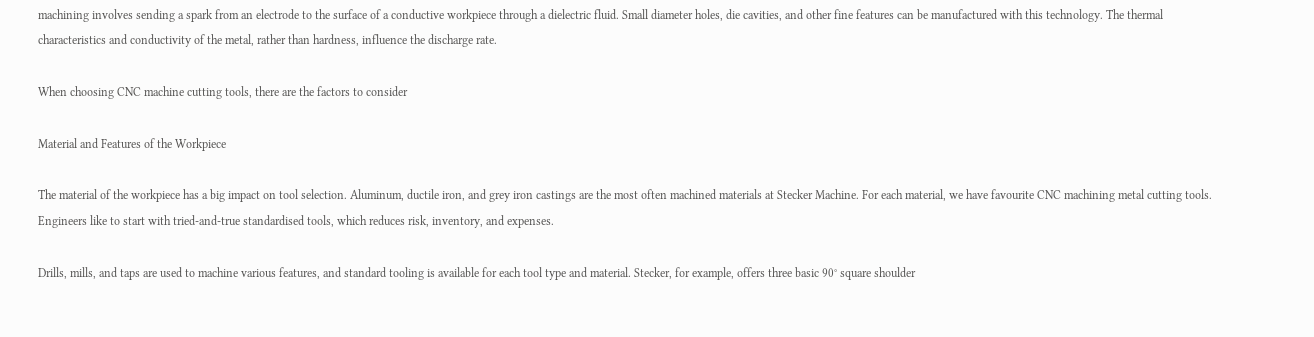machining involves sending a spark from an electrode to the surface of a conductive workpiece through a dielectric fluid. Small diameter holes, die cavities, and other fine features can be manufactured with this technology. The thermal characteristics and conductivity of the metal, rather than hardness, influence the discharge rate.

When choosing CNC machine cutting tools, there are the factors to consider

Material and Features of the Workpiece

The material of the workpiece has a big impact on tool selection. Aluminum, ductile iron, and grey iron castings are the most often machined materials at Stecker Machine. For each material, we have favourite CNC machining metal cutting tools. Engineers like to start with tried-and-true standardised tools, which reduces risk, inventory, and expenses.

Drills, mills, and taps are used to machine various features, and standard tooling is available for each tool type and material. Stecker, for example, offers three basic 90° square shoulder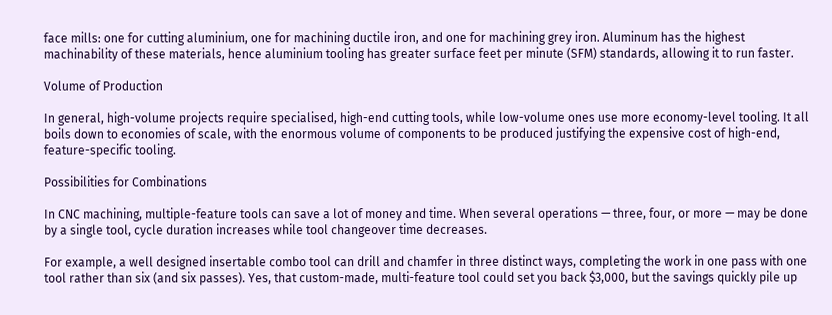face mills: one for cutting aluminium, one for machining ductile iron, and one for machining grey iron. Aluminum has the highest machinability of these materials, hence aluminium tooling has greater surface feet per minute (SFM) standards, allowing it to run faster.

Volume of Production

In general, high-volume projects require specialised, high-end cutting tools, while low-volume ones use more economy-level tooling. It all boils down to economies of scale, with the enormous volume of components to be produced justifying the expensive cost of high-end, feature-specific tooling.

Possibilities for Combinations

In CNC machining, multiple-feature tools can save a lot of money and time. When several operations — three, four, or more — may be done by a single tool, cycle duration increases while tool changeover time decreases.

For example, a well designed insertable combo tool can drill and chamfer in three distinct ways, completing the work in one pass with one tool rather than six (and six passes). Yes, that custom-made, multi-feature tool could set you back $3,000, but the savings quickly pile up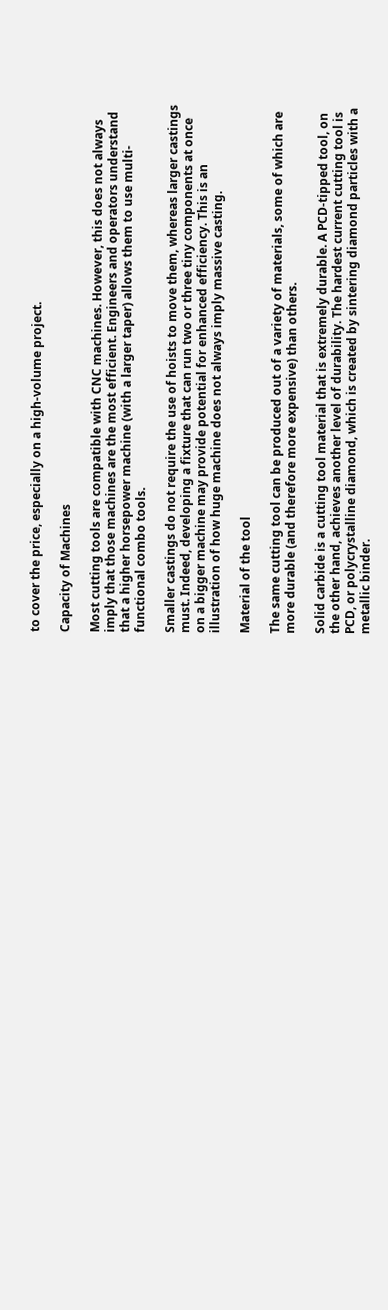to cover the price, especially on a high-volume project.

Capacity of Machines

Most cutting tools are compatible with CNC machines. However, this does not always imply that those machines are the most efficient. Engineers and operators understand that a higher horsepower machine (with a larger taper) allows them to use multi-functional combo tools.

Smaller castings do not require the use of hoists to move them, whereas larger castings must. Indeed, developing a fixture that can run two or three tiny components at once on a bigger machine may provide potential for enhanced efficiency. This is an illustration of how huge machine does not always imply massive casting.

Material of the tool

The same cutting tool can be produced out of a variety of materials, some of which are more durable (and therefore more expensive) than others.

Solid carbide is a cutting tool material that is extremely durable. A PCD-tipped tool, on the other hand, achieves another level of durability. The hardest current cutting tool is PCD, or polycrystalline diamond, which is created by sintering diamond particles with a metallic binder.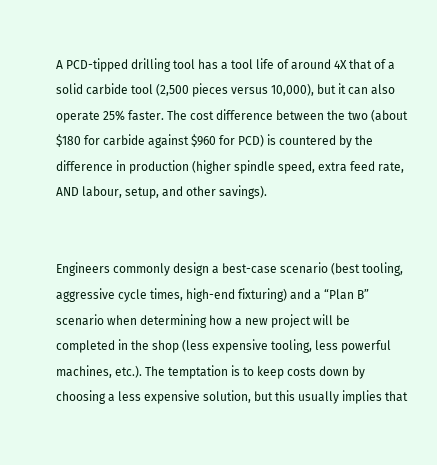A PCD-tipped drilling tool has a tool life of around 4X that of a solid carbide tool (2,500 pieces versus 10,000), but it can also operate 25% faster. The cost difference between the two (about $180 for carbide against $960 for PCD) is countered by the difference in production (higher spindle speed, extra feed rate, AND labour, setup, and other savings).


Engineers commonly design a best-case scenario (best tooling, aggressive cycle times, high-end fixturing) and a “Plan B” scenario when determining how a new project will be completed in the shop (less expensive tooling, less powerful machines, etc.). The temptation is to keep costs down by choosing a less expensive solution, but this usually implies that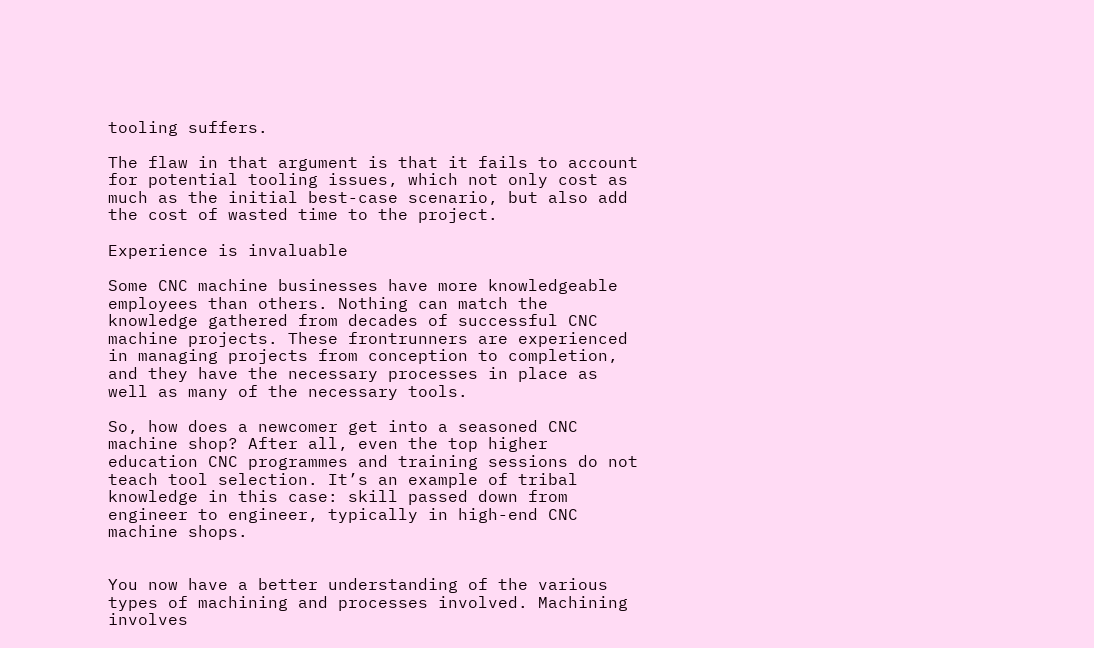tooling suffers.

The flaw in that argument is that it fails to account for potential tooling issues, which not only cost as much as the initial best-case scenario, but also add the cost of wasted time to the project.

Experience is invaluable

Some CNC machine businesses have more knowledgeable employees than others. Nothing can match the knowledge gathered from decades of successful CNC machine projects. These frontrunners are experienced in managing projects from conception to completion, and they have the necessary processes in place as well as many of the necessary tools.

So, how does a newcomer get into a seasoned CNC machine shop? After all, even the top higher education CNC programmes and training sessions do not teach tool selection. It’s an example of tribal knowledge in this case: skill passed down from engineer to engineer, typically in high-end CNC machine shops.


You now have a better understanding of the various types of machining and processes involved. Machining involves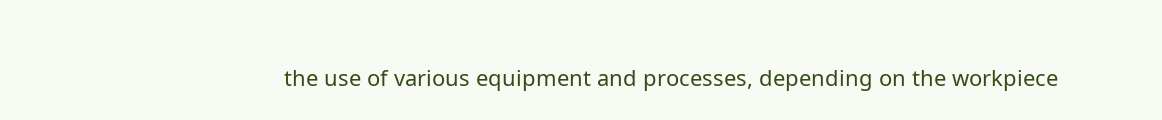the use of various equipment and processes, depending on the workpiece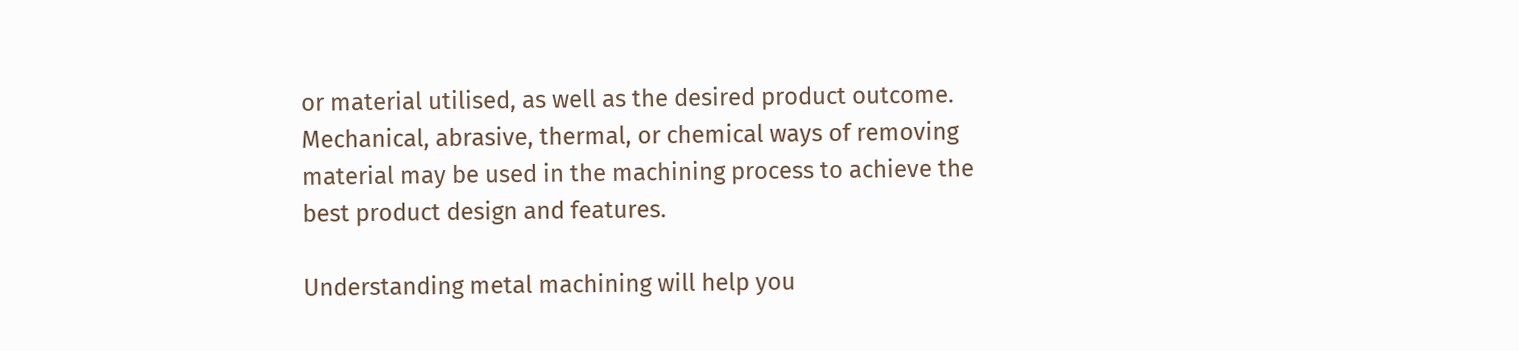or material utilised, as well as the desired product outcome. Mechanical, abrasive, thermal, or chemical ways of removing material may be used in the machining process to achieve the best product design and features.

Understanding metal machining will help you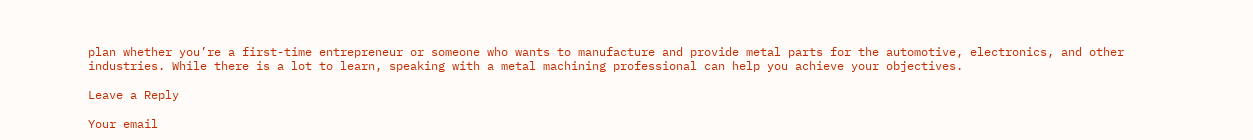plan whether you’re a first-time entrepreneur or someone who wants to manufacture and provide metal parts for the automotive, electronics, and other industries. While there is a lot to learn, speaking with a metal machining professional can help you achieve your objectives.

Leave a Reply

Your email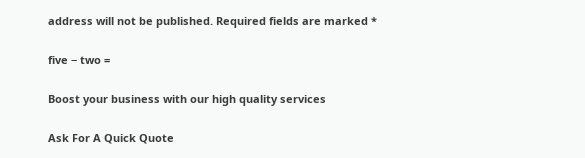address will not be published. Required fields are marked *

five − two =

Boost your business with our high quality services

Ask For A Quick Quote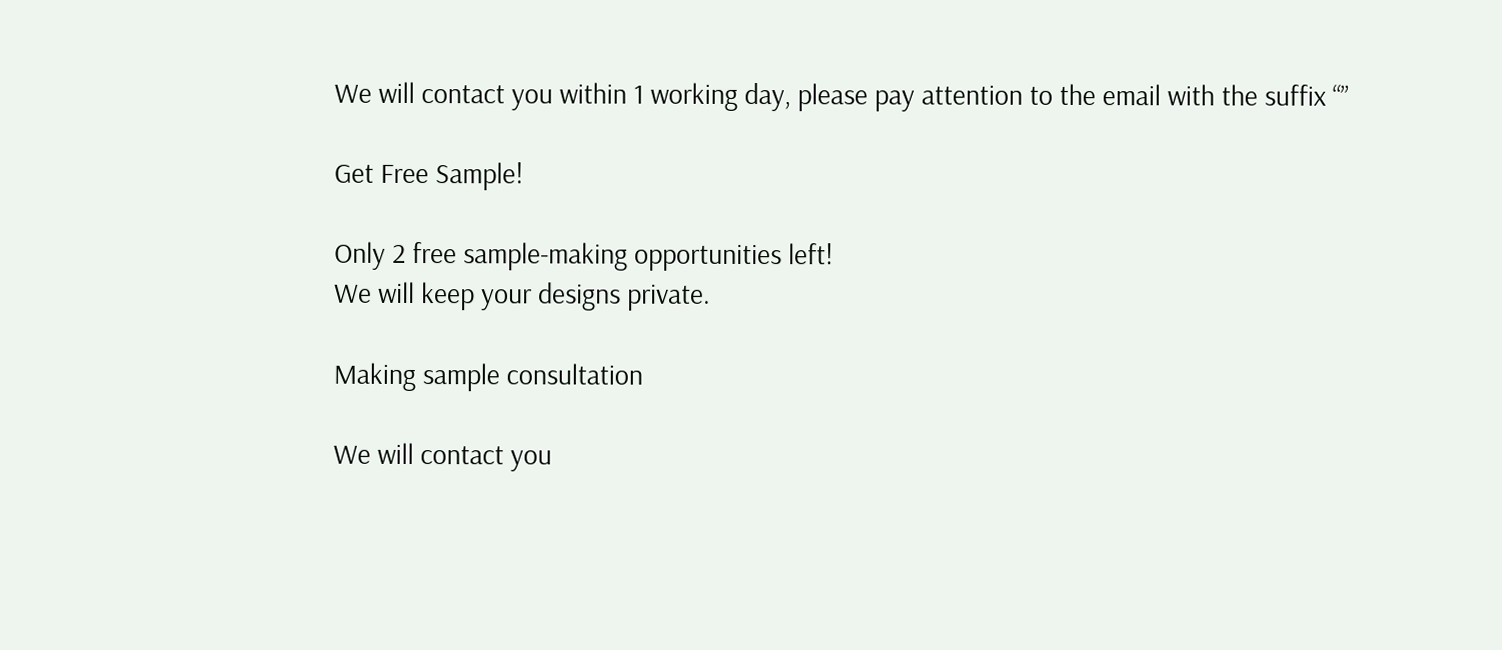We will contact you within 1 working day, please pay attention to the email with the suffix “”

Get Free Sample!

Only 2 free sample-making opportunities left!
We will keep your designs private.

Making sample consultation

We will contact you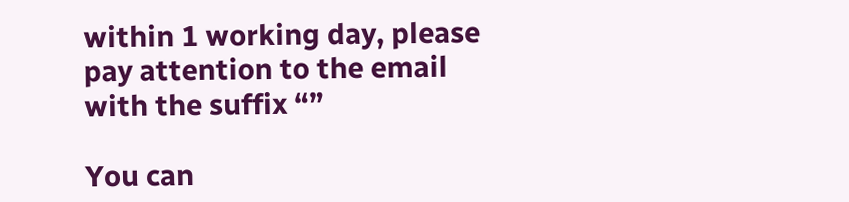within 1 working day, please pay attention to the email with the suffix “”

You can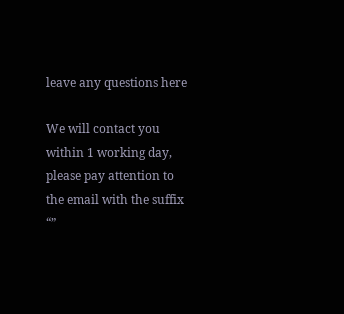leave any questions here

We will contact you within 1 working day, please pay attention to the email with the suffix “”